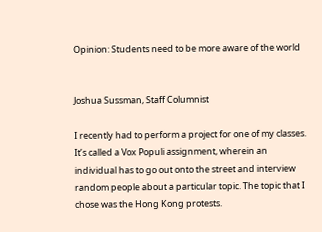Opinion: Students need to be more aware of the world


Joshua Sussman, Staff Columnist

I recently had to perform a project for one of my classes. It’s called a Vox Populi assignment, wherein an individual has to go out onto the street and interview random people about a particular topic. The topic that I chose was the Hong Kong protests.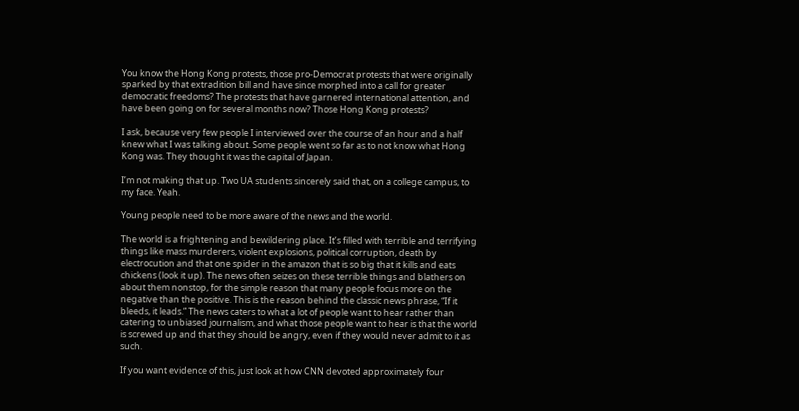You know the Hong Kong protests, those pro-Democrat protests that were originally sparked by that extradition bill and have since morphed into a call for greater democratic freedoms? The protests that have garnered international attention, and have been going on for several months now? Those Hong Kong protests?

I ask, because very few people I interviewed over the course of an hour and a half knew what I was talking about. Some people went so far as to not know what Hong Kong was. They thought it was the capital of Japan.

I’m not making that up. Two UA students sincerely said that, on a college campus, to my face. Yeah.

Young people need to be more aware of the news and the world.

The world is a frightening and bewildering place. It’s filled with terrible and terrifying things like mass murderers, violent explosions, political corruption, death by electrocution and that one spider in the amazon that is so big that it kills and eats chickens (look it up). The news often seizes on these terrible things and blathers on about them nonstop, for the simple reason that many people focus more on the negative than the positive. This is the reason behind the classic news phrase, “If it bleeds, it leads.” The news caters to what a lot of people want to hear rather than catering to unbiased journalism, and what those people want to hear is that the world is screwed up and that they should be angry, even if they would never admit to it as such.

If you want evidence of this, just look at how CNN devoted approximately four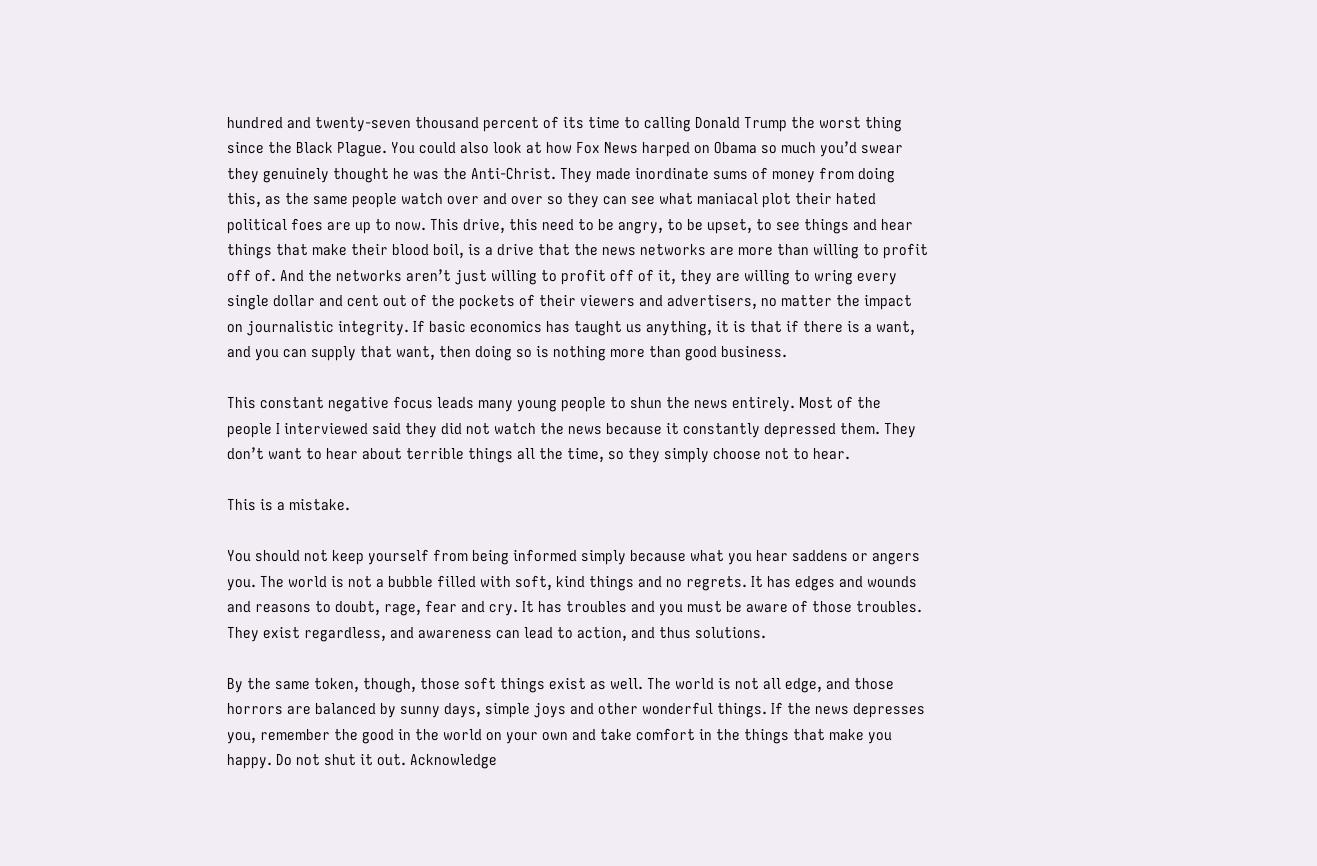hundred and twenty-seven thousand percent of its time to calling Donald Trump the worst thing since the Black Plague. You could also look at how Fox News harped on Obama so much you’d swear they genuinely thought he was the Anti-Christ. They made inordinate sums of money from doing this, as the same people watch over and over so they can see what maniacal plot their hated political foes are up to now. This drive, this need to be angry, to be upset, to see things and hear things that make their blood boil, is a drive that the news networks are more than willing to profit off of. And the networks aren’t just willing to profit off of it, they are willing to wring every single dollar and cent out of the pockets of their viewers and advertisers, no matter the impact on journalistic integrity. If basic economics has taught us anything, it is that if there is a want, and you can supply that want, then doing so is nothing more than good business.

This constant negative focus leads many young people to shun the news entirely. Most of the people I interviewed said they did not watch the news because it constantly depressed them. They don’t want to hear about terrible things all the time, so they simply choose not to hear.

This is a mistake.

You should not keep yourself from being informed simply because what you hear saddens or angers you. The world is not a bubble filled with soft, kind things and no regrets. It has edges and wounds and reasons to doubt, rage, fear and cry. It has troubles and you must be aware of those troubles. They exist regardless, and awareness can lead to action, and thus solutions.

By the same token, though, those soft things exist as well. The world is not all edge, and those horrors are balanced by sunny days, simple joys and other wonderful things. If the news depresses you, remember the good in the world on your own and take comfort in the things that make you happy. Do not shut it out. Acknowledge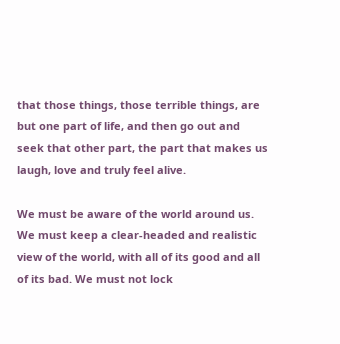that those things, those terrible things, are but one part of life, and then go out and seek that other part, the part that makes us laugh, love and truly feel alive.

We must be aware of the world around us. We must keep a clear-headed and realistic view of the world, with all of its good and all of its bad. We must not lock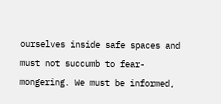ourselves inside safe spaces and must not succumb to fear-mongering. We must be informed,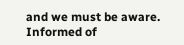and we must be aware. Informed of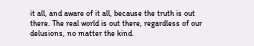it all, and aware of it all, because the truth is out there. The real world is out there, regardless of our delusions, no matter the kind.